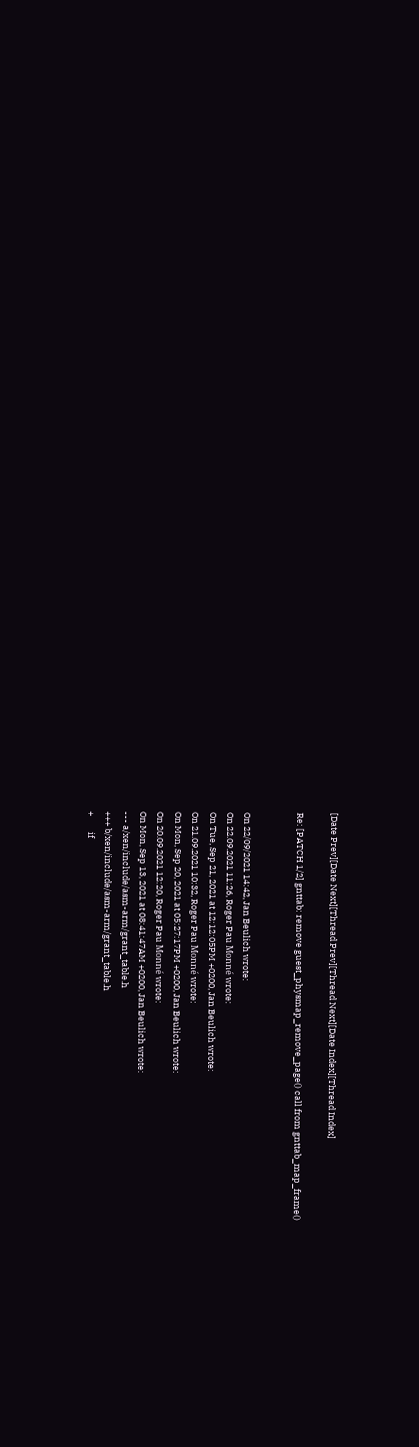[Date Prev][Date Next][Thread Prev][Thread Next][Date Index][Thread Index]

Re: [PATCH 1/2] gnttab: remove guest_physmap_remove_page() call from gnttab_map_frame()


On 22/09/2021 14:42, Jan Beulich wrote:
On 22.09.2021 11:26, Roger Pau Monné wrote:
On Tue, Sep 21, 2021 at 12:12:05PM +0200, Jan Beulich wrote:
On 21.09.2021 10:32, Roger Pau Monné wrote:
On Mon, Sep 20, 2021 at 05:27:17PM +0200, Jan Beulich wrote:
On 20.09.2021 12:20, Roger Pau Monné wrote:
On Mon, Sep 13, 2021 at 08:41:47AM +0200, Jan Beulich wrote:
--- a/xen/include/asm-arm/grant_table.h
+++ b/xen/include/asm-arm/grant_table.h
+        if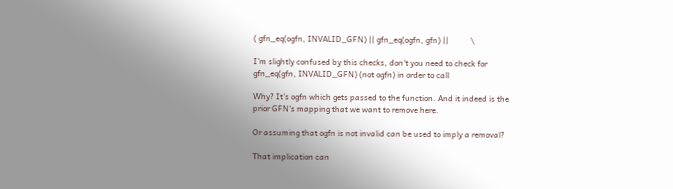( gfn_eq(ogfn, INVALID_GFN) || gfn_eq(ogfn, gfn) ||           \

I'm slightly confused by this checks, don't you need to check for
gfn_eq(gfn, INVALID_GFN) (not ogfn) in order to call

Why? It's ogfn which gets passed to the function. And it indeed is the
prior GFN's mapping that we want to remove here.

Or assuming that ogfn is not invalid can be used to imply a removal?

That implication can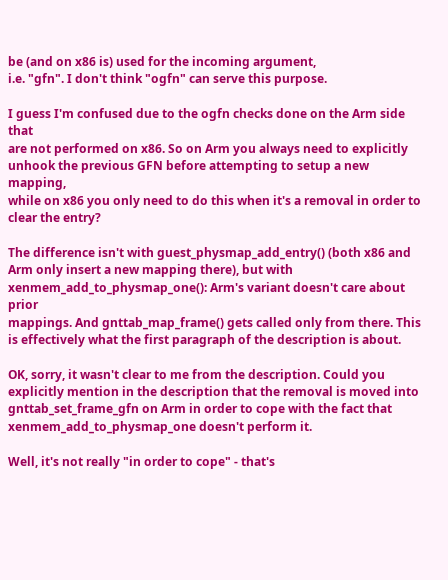be (and on x86 is) used for the incoming argument,
i.e. "gfn". I don't think "ogfn" can serve this purpose.

I guess I'm confused due to the ogfn checks done on the Arm side that
are not performed on x86. So on Arm you always need to explicitly
unhook the previous GFN before attempting to setup a new mapping,
while on x86 you only need to do this when it's a removal in order to
clear the entry?

The difference isn't with guest_physmap_add_entry() (both x86 and
Arm only insert a new mapping there), but with
xenmem_add_to_physmap_one(): Arm's variant doesn't care about prior
mappings. And gnttab_map_frame() gets called only from there. This
is effectively what the first paragraph of the description is about.

OK, sorry, it wasn't clear to me from the description. Could you
explicitly mention in the description that the removal is moved into
gnttab_set_frame_gfn on Arm in order to cope with the fact that
xenmem_add_to_physmap_one doesn't perform it.

Well, it's not really "in order to cope" - that's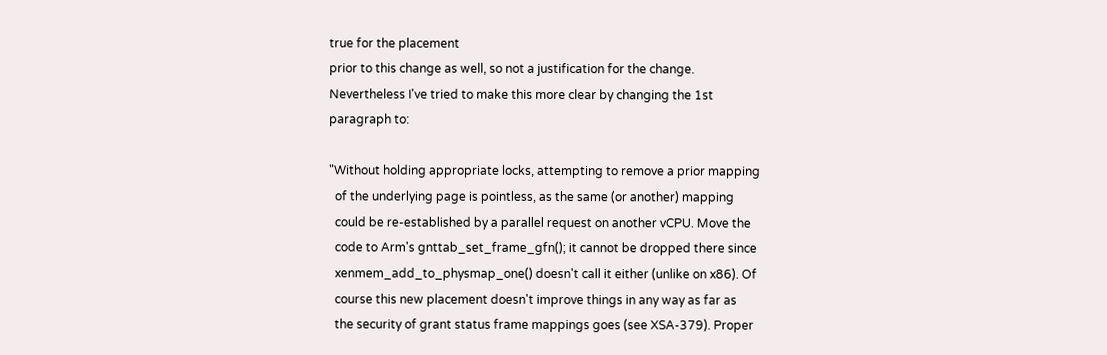true for the placement
prior to this change as well, so not a justification for the change.
Nevertheless I've tried to make this more clear by changing the 1st
paragraph to:

"Without holding appropriate locks, attempting to remove a prior mapping
  of the underlying page is pointless, as the same (or another) mapping
  could be re-established by a parallel request on another vCPU. Move the
  code to Arm's gnttab_set_frame_gfn(); it cannot be dropped there since
  xenmem_add_to_physmap_one() doesn't call it either (unlike on x86). Of
  course this new placement doesn't improve things in any way as far as
  the security of grant status frame mappings goes (see XSA-379). Proper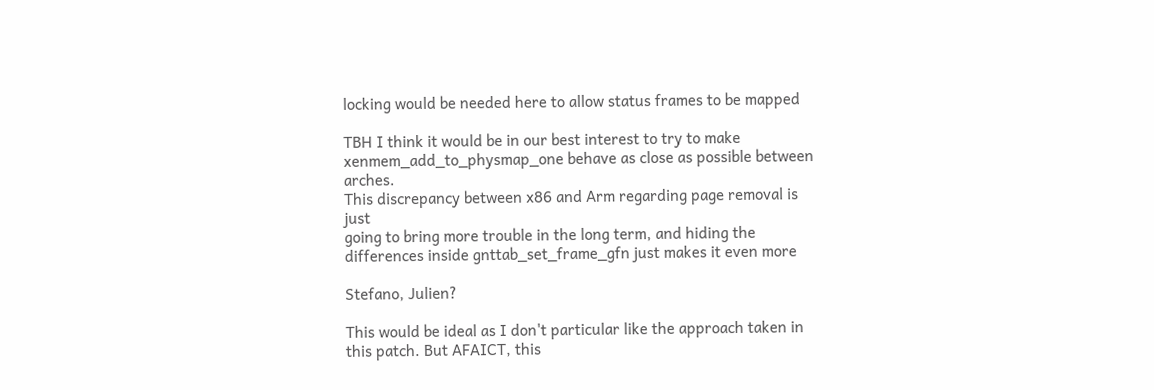locking would be needed here to allow status frames to be mapped

TBH I think it would be in our best interest to try to make
xenmem_add_to_physmap_one behave as close as possible between arches.
This discrepancy between x86 and Arm regarding page removal is just
going to bring more trouble in the long term, and hiding the
differences inside gnttab_set_frame_gfn just makes it even more

Stefano, Julien?

This would be ideal as I don't particular like the approach taken in this patch. But AFAICT, this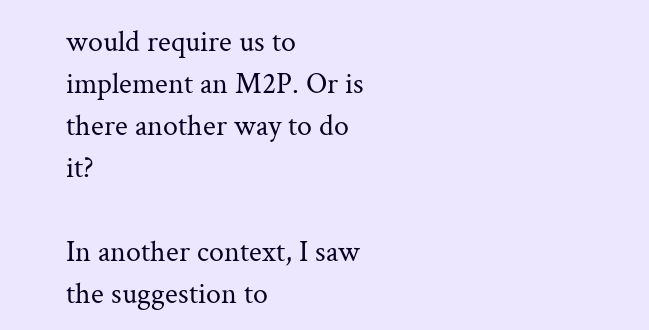would require us to implement an M2P. Or is there another way to do it?

In another context, I saw the suggestion to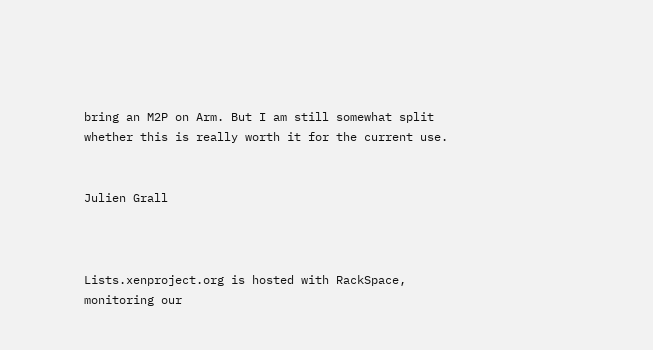bring an M2P on Arm. But I am still somewhat split whether this is really worth it for the current use.


Julien Grall



Lists.xenproject.org is hosted with RackSpace, monitoring our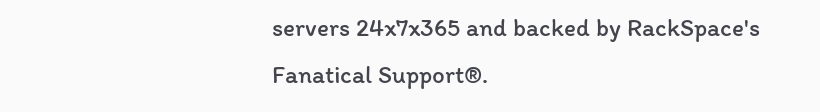servers 24x7x365 and backed by RackSpace's Fanatical Support®.